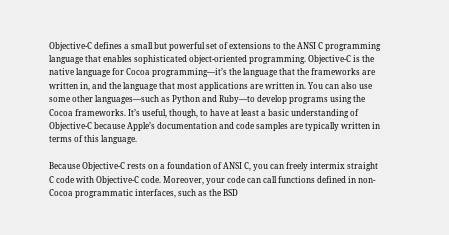Objective-C defines a small but powerful set of extensions to the ANSI C programming language that enables sophisticated object-oriented programming. Objective-C is the native language for Cocoa programming—it’s the language that the frameworks are written in, and the language that most applications are written in. You can also use some other languages—such as Python and Ruby—to develop programs using the Cocoa frameworks. It’s useful, though, to have at least a basic understanding of Objective-C because Apple’s documentation and code samples are typically written in terms of this language.

Because Objective-C rests on a foundation of ANSI C, you can freely intermix straight C code with Objective-C code. Moreover, your code can call functions defined in non-Cocoa programmatic interfaces, such as the BSD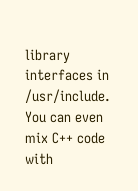library interfaces in /usr/include. You can even mix C++ code with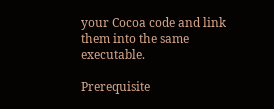your Cocoa code and link them into the same executable.

Prerequisite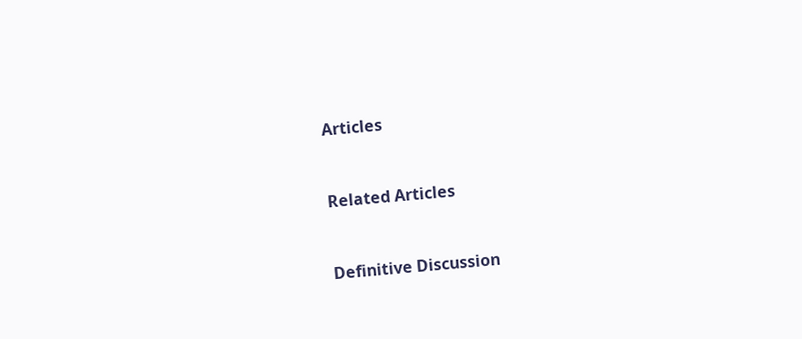Articles


Related Articles


Definitive Discussion